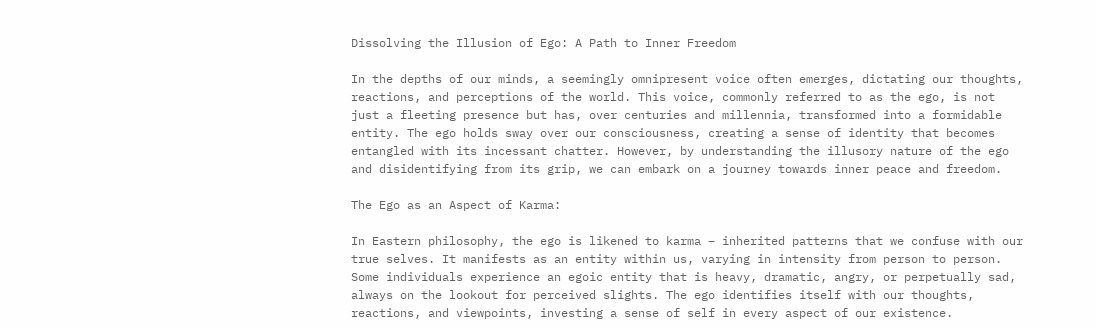Dissolving the Illusion of Ego: A Path to Inner Freedom

In the depths of our minds, a seemingly omnipresent voice often emerges, dictating our thoughts, reactions, and perceptions of the world. This voice, commonly referred to as the ego, is not just a fleeting presence but has, over centuries and millennia, transformed into a formidable entity. The ego holds sway over our consciousness, creating a sense of identity that becomes entangled with its incessant chatter. However, by understanding the illusory nature of the ego and disidentifying from its grip, we can embark on a journey towards inner peace and freedom.

The Ego as an Aspect of Karma:

In Eastern philosophy, the ego is likened to karma – inherited patterns that we confuse with our true selves. It manifests as an entity within us, varying in intensity from person to person. Some individuals experience an egoic entity that is heavy, dramatic, angry, or perpetually sad, always on the lookout for perceived slights. The ego identifies itself with our thoughts, reactions, and viewpoints, investing a sense of self in every aspect of our existence.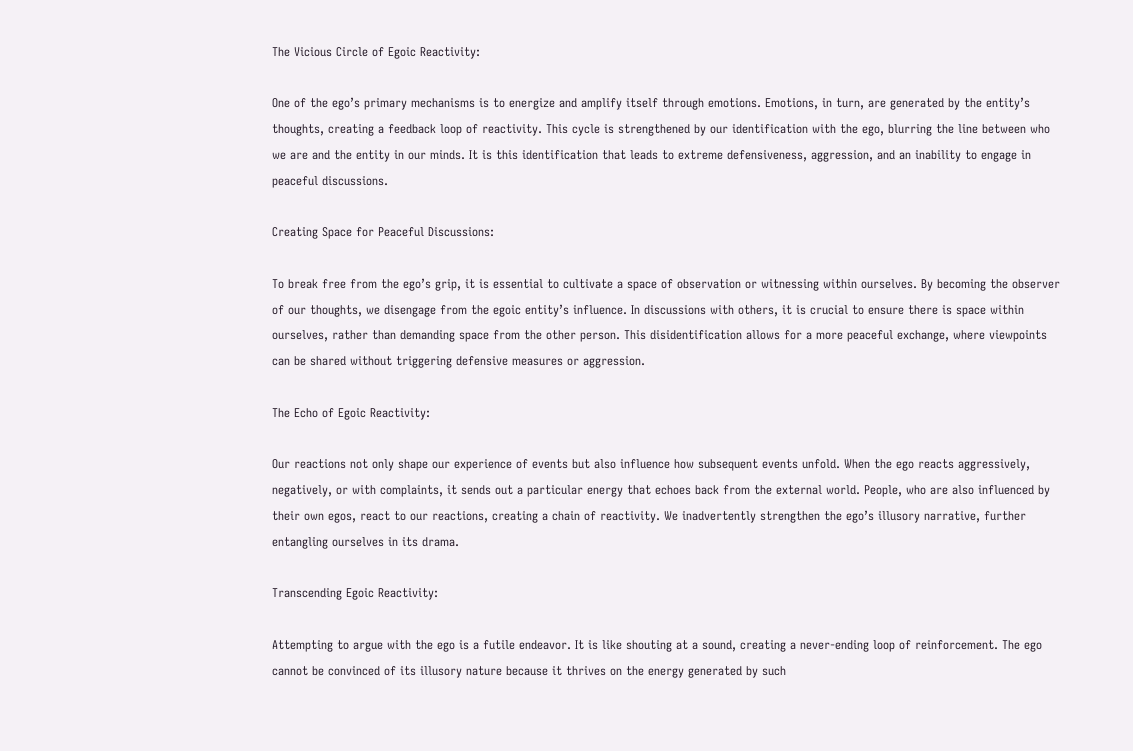The Vicious Circle of Egoic Reactivity:

One of the ego’s primary mechanisms is to energize and amplify itself through emotions. Emotions, in turn, are generated by the entity’s thoughts, creating a feedback loop of reactivity. This cycle is strengthened by our identification with the ego, blurring the line between who we are and the entity in our minds. It is this identification that leads to extreme defensiveness, aggression, and an inability to engage in peaceful discussions.

Creating Space for Peaceful Discussions:

To break free from the ego’s grip, it is essential to cultivate a space of observation or witnessing within ourselves. By becoming the observer of our thoughts, we disengage from the egoic entity’s influence. In discussions with others, it is crucial to ensure there is space within ourselves, rather than demanding space from the other person. This disidentification allows for a more peaceful exchange, where viewpoints can be shared without triggering defensive measures or aggression.

The Echo of Egoic Reactivity:

Our reactions not only shape our experience of events but also influence how subsequent events unfold. When the ego reacts aggressively, negatively, or with complaints, it sends out a particular energy that echoes back from the external world. People, who are also influenced by their own egos, react to our reactions, creating a chain of reactivity. We inadvertently strengthen the ego’s illusory narrative, further entangling ourselves in its drama.

Transcending Egoic Reactivity:

Attempting to argue with the ego is a futile endeavor. It is like shouting at a sound, creating a never-ending loop of reinforcement. The ego cannot be convinced of its illusory nature because it thrives on the energy generated by such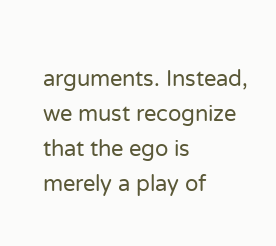arguments. Instead, we must recognize that the ego is merely a play of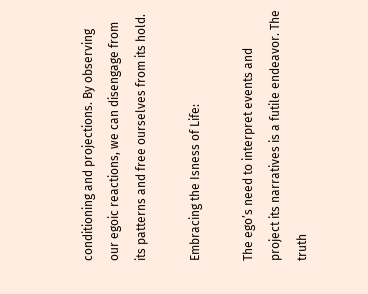conditioning and projections. By observing our egoic reactions, we can disengage from its patterns and free ourselves from its hold.

Embracing the Isness of Life:

The ego’s need to interpret events and project its narratives is a futile endeavor. The truth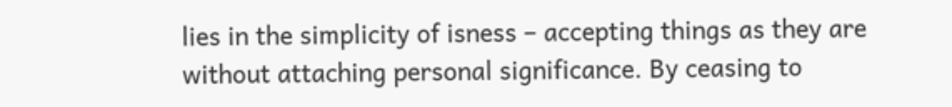lies in the simplicity of isness – accepting things as they are without attaching personal significance. By ceasing to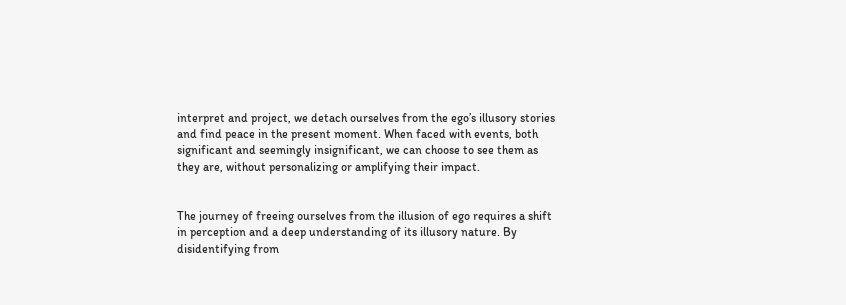interpret and project, we detach ourselves from the ego’s illusory stories and find peace in the present moment. When faced with events, both significant and seemingly insignificant, we can choose to see them as they are, without personalizing or amplifying their impact.


The journey of freeing ourselves from the illusion of ego requires a shift in perception and a deep understanding of its illusory nature. By disidentifying from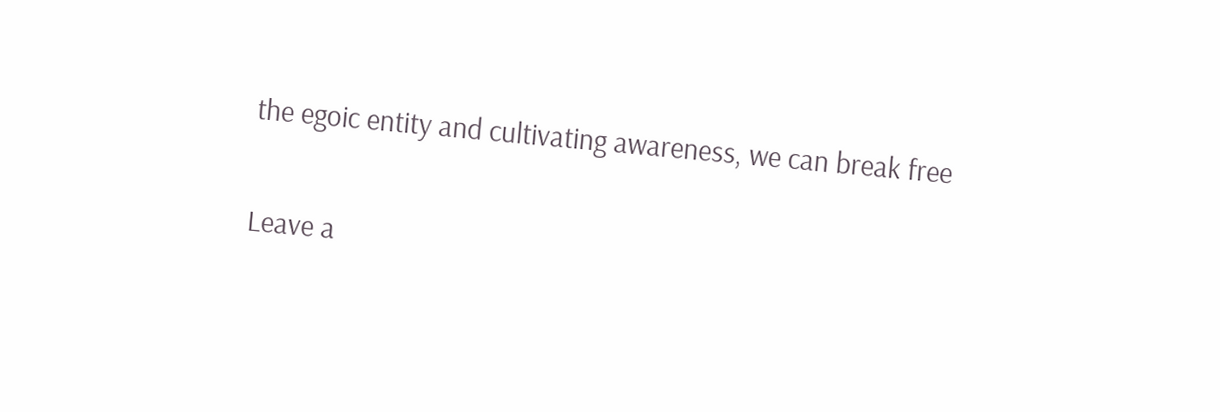the egoic entity and cultivating awareness, we can break free

Leave a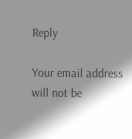Reply

Your email address will not be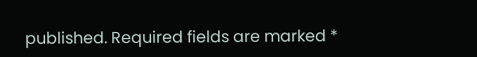published. Required fields are marked *